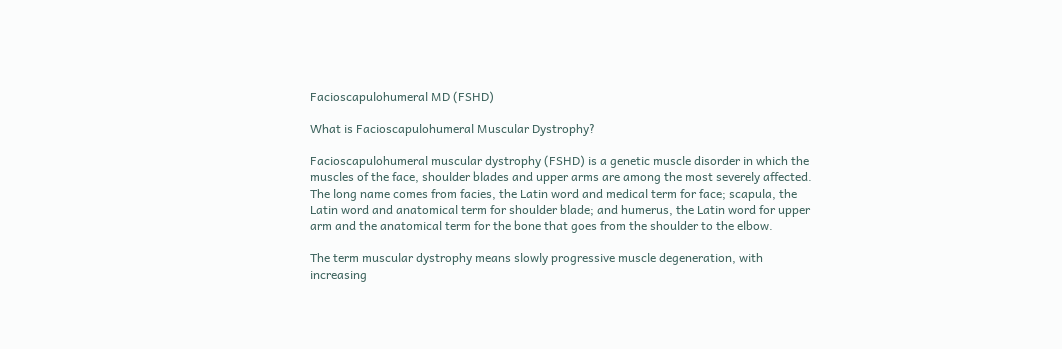Facioscapulohumeral MD (FSHD)

What is Facioscapulohumeral Muscular Dystrophy?

Facioscapulohumeral muscular dystrophy (FSHD) is a genetic muscle disorder in which the muscles of the face, shoulder blades and upper arms are among the most severely affected. The long name comes from facies, the Latin word and medical term for face; scapula, the Latin word and anatomical term for shoulder blade; and humerus, the Latin word for upper arm and the anatomical term for the bone that goes from the shoulder to the elbow.

The term muscular dystrophy means slowly progressive muscle degeneration, with increasing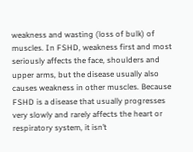weakness and wasting (loss of bulk) of muscles. In FSHD, weakness first and most seriously affects the face, shoulders and upper arms, but the disease usually also causes weakness in other muscles. Because FSHD is a disease that usually progresses very slowly and rarely affects the heart or respiratory system, it isn’t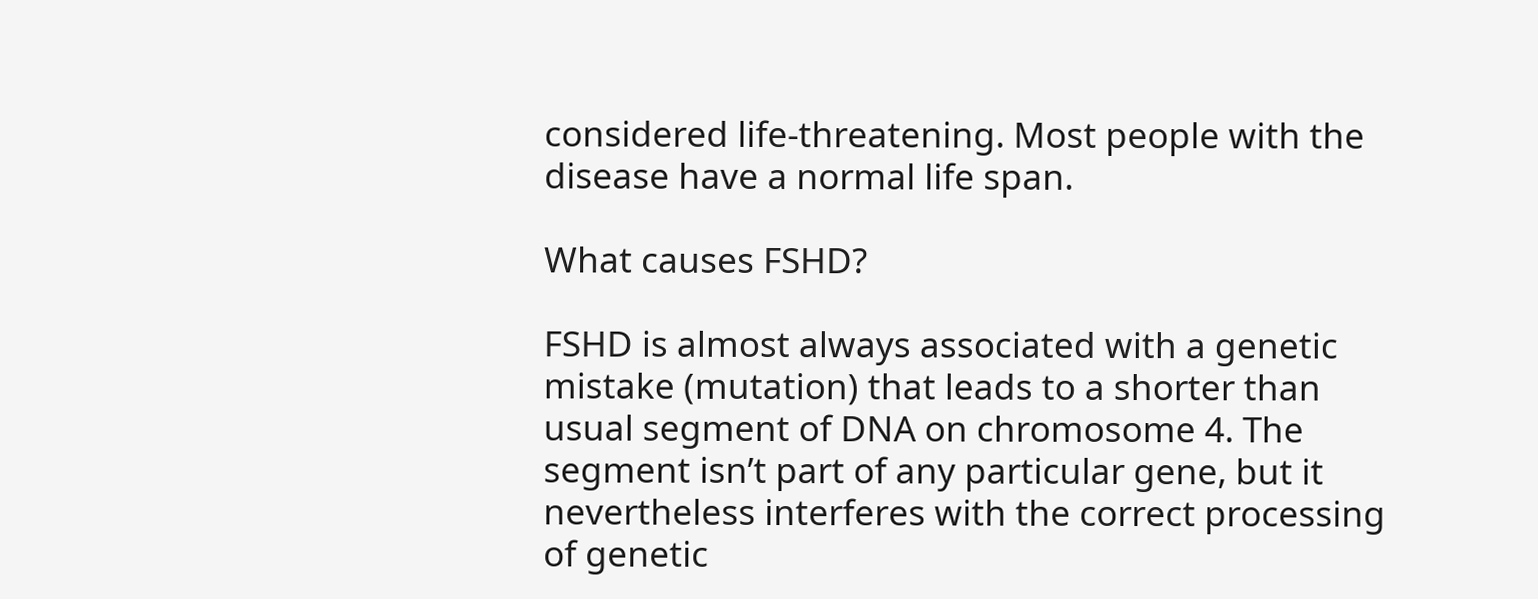considered life-threatening. Most people with the disease have a normal life span.

What causes FSHD?

FSHD is almost always associated with a genetic mistake (mutation) that leads to a shorter than usual segment of DNA on chromosome 4. The segment isn’t part of any particular gene, but it nevertheless interferes with the correct processing of genetic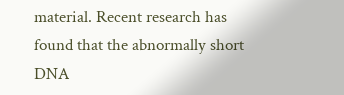material. Recent research has found that the abnormally short DNA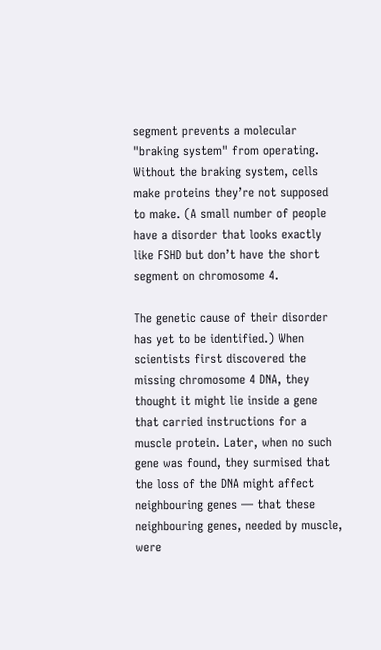segment prevents a molecular "braking system" from operating. Without the braking system, cells make proteins they’re not supposed to make. (A small number of people have a disorder that looks exactly like FSHD but don’t have the short segment on chromosome 4.

The genetic cause of their disorder has yet to be identified.) When scientists first discovered the missing chromosome 4 DNA, they thought it might lie inside a gene that carried instructions for a muscle protein. Later, when no such gene was found, they surmised that the loss of the DNA might affect neighbouring genes — that these neighbouring genes, needed by muscle, were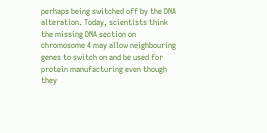perhaps being switched off by the DNA alteration. Today, scientists think the missing DNA section on chromosome 4 may allow neighbouring genes to switch on and be used for protein manufacturing even though they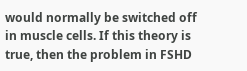would normally be switched off in muscle cells. If this theory is true, then the problem in FSHD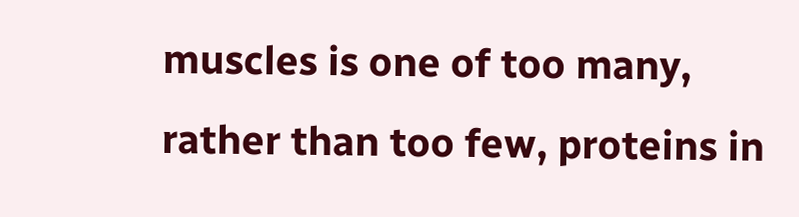muscles is one of too many, rather than too few, proteins in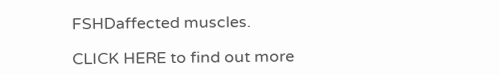FSHDaffected muscles.

CLICK HERE to find out more